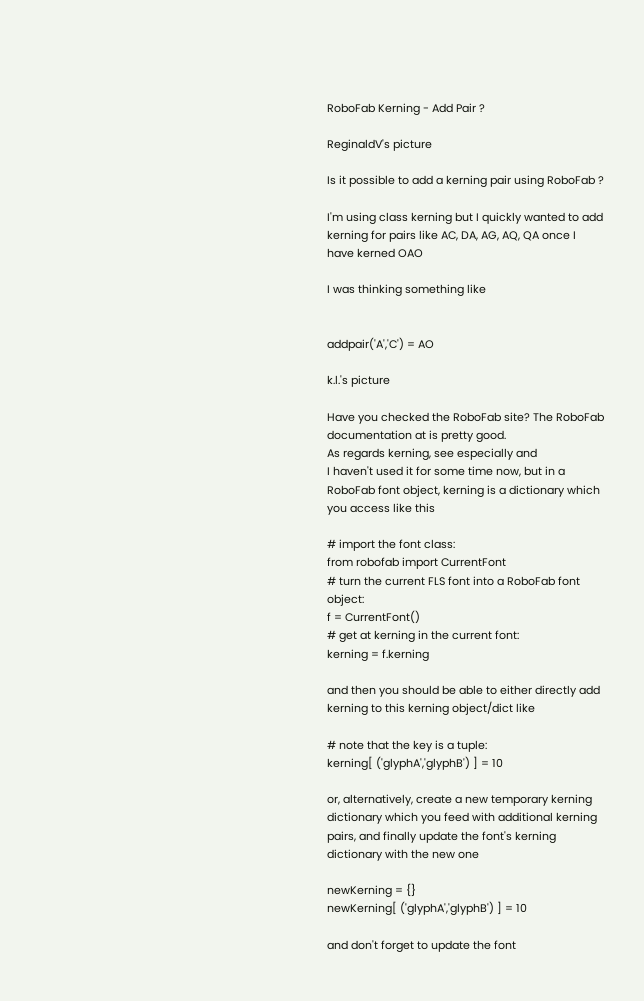RoboFab Kerning - Add Pair ?

ReginaldV's picture

Is it possible to add a kerning pair using RoboFab ?

I'm using class kerning but I quickly wanted to add kerning for pairs like AC, DA, AG, AQ, QA once I have kerned OAO

I was thinking something like


addpair('A','C') = AO

k.l.'s picture

Have you checked the RoboFab site? The RoboFab documentation at is pretty good.
As regards kerning, see especially and
I haven't used it for some time now, but in a RoboFab font object, kerning is a dictionary which you access like this

# import the font class:
from robofab import CurrentFont
# turn the current FLS font into a RoboFab font object:
f = CurrentFont()
# get at kerning in the current font:
kerning = f.kerning

and then you should be able to either directly add kerning to this kerning object/dict like

# note that the key is a tuple:
kerning[ ('glyphA','glyphB') ] = 10

or, alternatively, create a new temporary kerning dictionary which you feed with additional kerning pairs, and finally update the font's kerning dictionary with the new one

newKerning = {}
newKerning[ ('glyphA','glyphB') ] = 10

and don't forget to update the font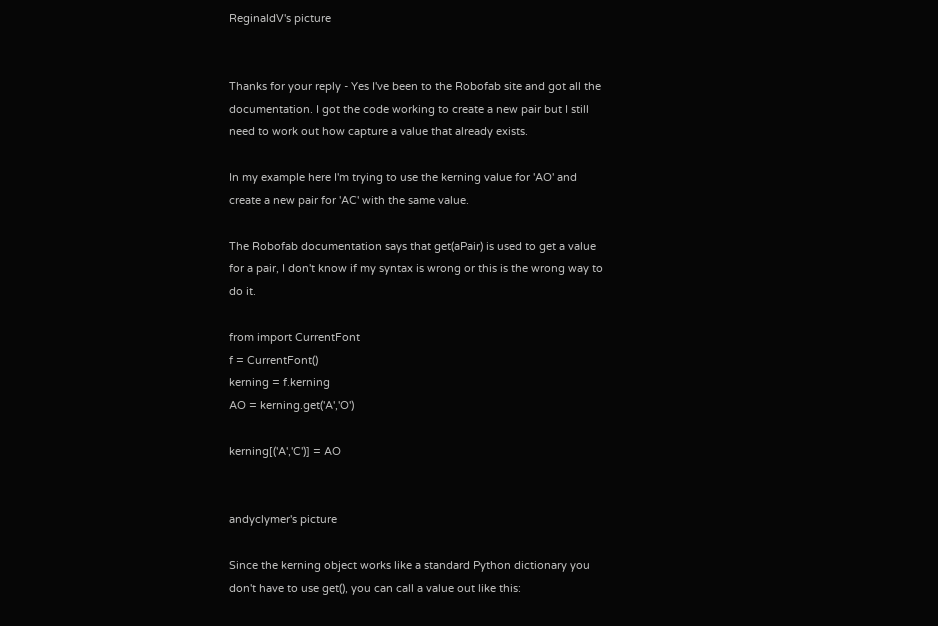ReginaldV's picture


Thanks for your reply - Yes I've been to the Robofab site and got all the documentation. I got the code working to create a new pair but I still need to work out how capture a value that already exists.

In my example here I'm trying to use the kerning value for 'AO' and create a new pair for 'AC' with the same value.

The Robofab documentation says that get(aPair) is used to get a value for a pair, I don't know if my syntax is wrong or this is the wrong way to do it.

from import CurrentFont
f = CurrentFont()
kerning = f.kerning
AO = kerning.get('A','O')

kerning[('A','C')] = AO


andyclymer's picture

Since the kerning object works like a standard Python dictionary you don't have to use get(), you can call a value out like this: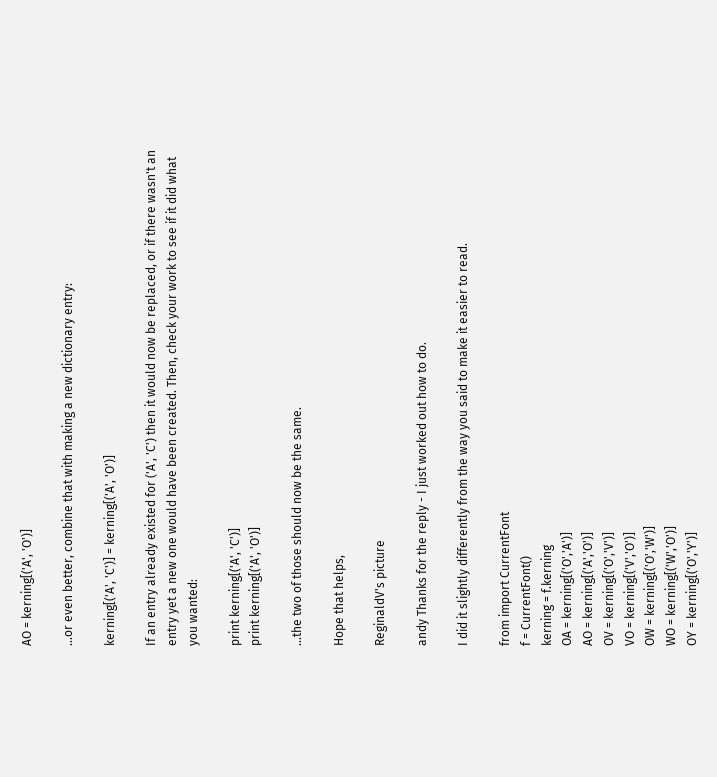AO = kerning[('A', 'O')]

...or even better, combine that with making a new dictionary entry:

kerning[('A', 'C')] = kerning[('A', 'O')]

If an entry already existed for ('A', 'C') then it would now be replaced, or if there wasn't an entry yet a new one would have been created. Then, check your work to see if it did what you wanted:

print kerning[('A', 'C')]
print kerning[('A', 'O')]

...the two of those should now be the same.

Hope that helps,

ReginaldV's picture

andy Thanks for the reply - I just worked out how to do.

I did it slightly differently from the way you said to make it easier to read.

from import CurrentFont
f = CurrentFont()
kerning = f.kerning
OA = kerning[('O','A')]
AO = kerning[('A','O')]
OV = kerning[('O','V')]
VO = kerning[('V','O')]
OW = kerning[('O','W')]
WO = kerning[('W','O')]
OY = kerning[('O','Y')]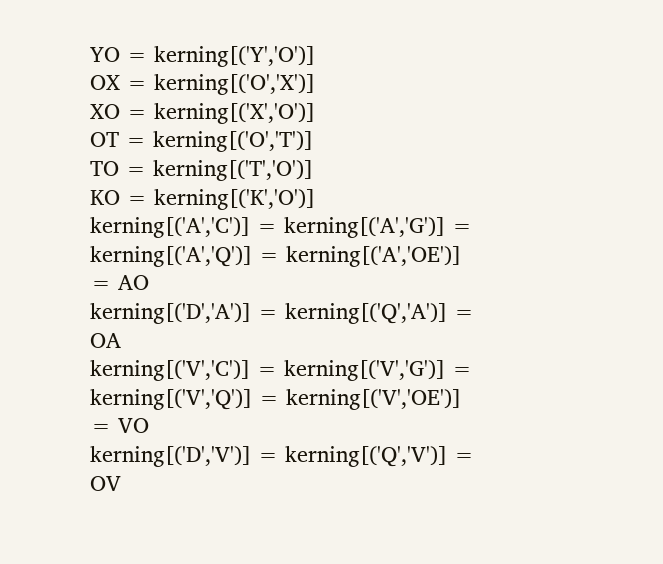YO = kerning[('Y','O')]
OX = kerning[('O','X')]
XO = kerning[('X','O')]
OT = kerning[('O','T')]
TO = kerning[('T','O')]
KO = kerning[('K','O')]
kerning[('A','C')] = kerning[('A','G')] = kerning[('A','Q')] = kerning[('A','OE')] = AO
kerning[('D','A')] = kerning[('Q','A')] = OA
kerning[('V','C')] = kerning[('V','G')] = kerning[('V','Q')] = kerning[('V','OE')] = VO
kerning[('D','V')] = kerning[('Q','V')] = OV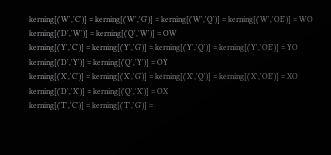kerning[('W','C')] = kerning[('W','G')] = kerning[('W','Q')] = kerning[('W','OE')] = WO
kerning[('D','W')] = kerning[('Q','W')] = OW
kerning[('Y','C')] = kerning[('Y','G')] = kerning[('Y','Q')] = kerning[('Y','OE')] = YO
kerning[('D','Y')] = kerning[('Q','Y')] = OY
kerning[('X','C')] = kerning[('X','G')] = kerning[('X','Q')] = kerning[('X','OE')] = XO
kerning[('D','X')] = kerning[('Q','X')] = OX
kerning[('T','C')] = kerning[('T','G')] =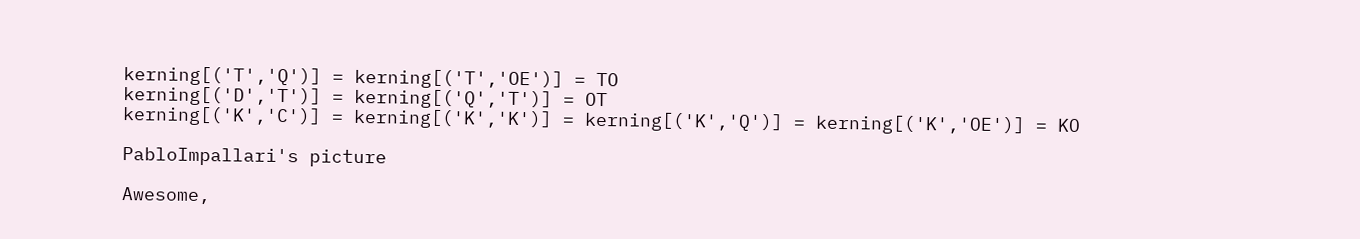kerning[('T','Q')] = kerning[('T','OE')] = TO
kerning[('D','T')] = kerning[('Q','T')] = OT
kerning[('K','C')] = kerning[('K','K')] = kerning[('K','Q')] = kerning[('K','OE')] = KO

PabloImpallari's picture

Awesome,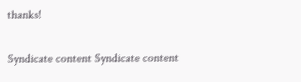thanks!

Syndicate content Syndicate content